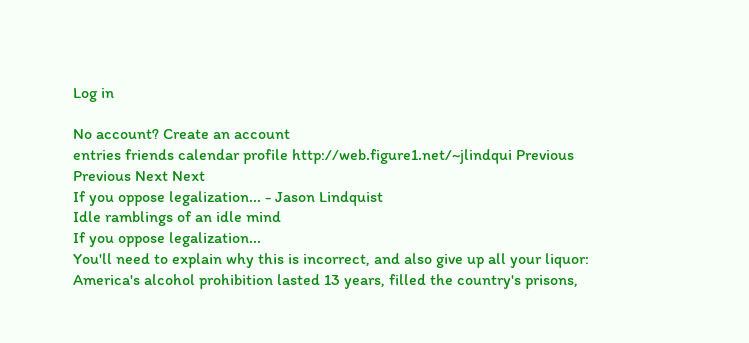Log in

No account? Create an account
entries friends calendar profile http://web.figure1.net/~jlindqui Previous Previous Next Next
If you oppose legalization... - Jason Lindquist
Idle ramblings of an idle mind
If you oppose legalization...
You'll need to explain why this is incorrect, and also give up all your liquor:
America's alcohol prohibition lasted 13 years, filled the country's prisons,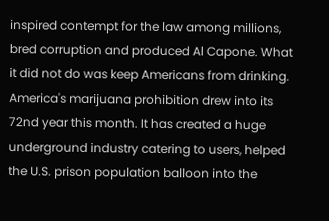inspired contempt for the law among millions, bred corruption and produced Al Capone. What it did not do was keep Americans from drinking.
America's marijuana prohibition drew into its 72nd year this month. It has created a huge underground industry catering to users, helped the U.S. prison population balloon into the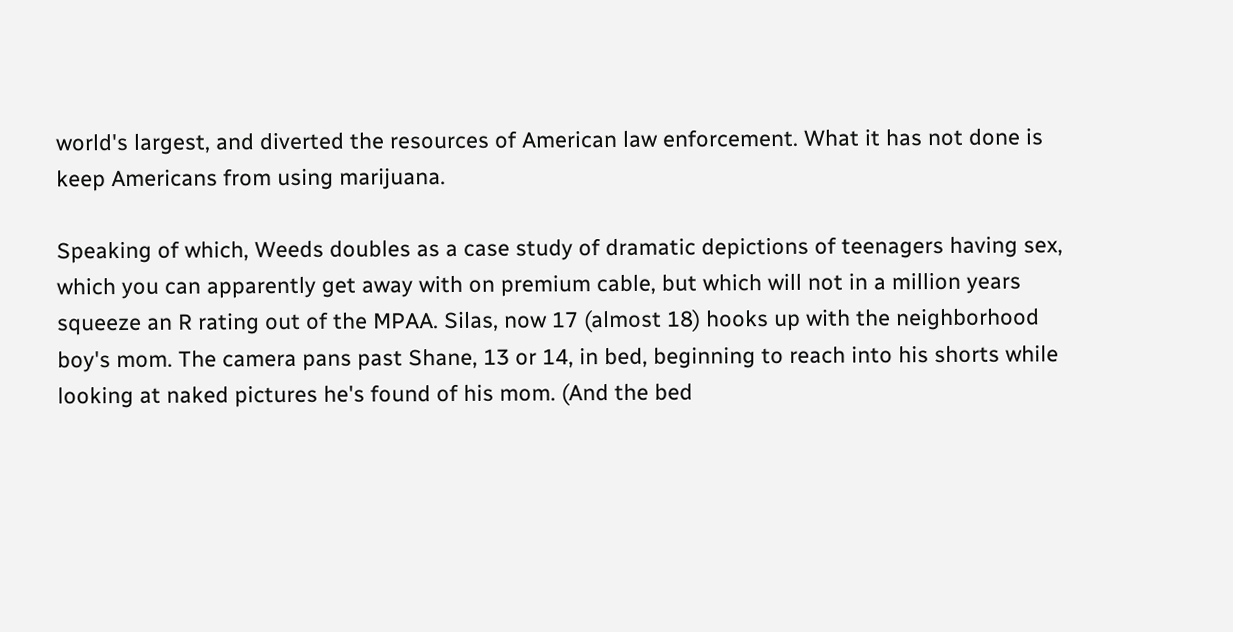world's largest, and diverted the resources of American law enforcement. What it has not done is keep Americans from using marijuana.

Speaking of which, Weeds doubles as a case study of dramatic depictions of teenagers having sex, which you can apparently get away with on premium cable, but which will not in a million years squeeze an R rating out of the MPAA. Silas, now 17 (almost 18) hooks up with the neighborhood boy's mom. The camera pans past Shane, 13 or 14, in bed, beginning to reach into his shorts while looking at naked pictures he's found of his mom. (And the bed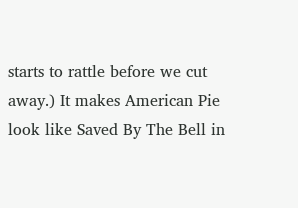starts to rattle before we cut away.) It makes American Pie look like Saved By The Bell in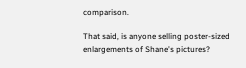comparison.

That said, is anyone selling poster-sized enlargements of Shane's pictures?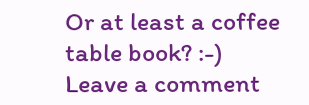Or at least a coffee table book? :-)
Leave a comment